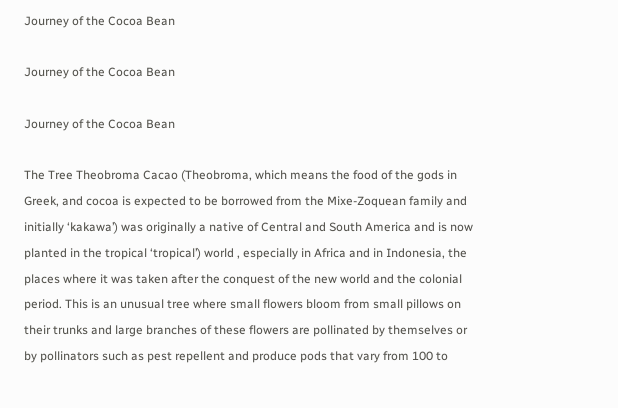Journey of the Cocoa Bean

Journey of the Cocoa Bean

Journey of the Cocoa Bean

The Tree Theobroma Cacao (Theobroma, which means the food of the gods in Greek, and cocoa is expected to be borrowed from the Mixe-Zoquean family and initially ‘kakawa’) was originally a native of Central and South America and is now planted in the tropical ‘tropical’) world , especially in Africa and in Indonesia, the places where it was taken after the conquest of the new world and the colonial period. This is an unusual tree where small flowers bloom from small pillows on their trunks and large branches of these flowers are pollinated by themselves or by pollinators such as pest repellent and produce pods that vary from 100 to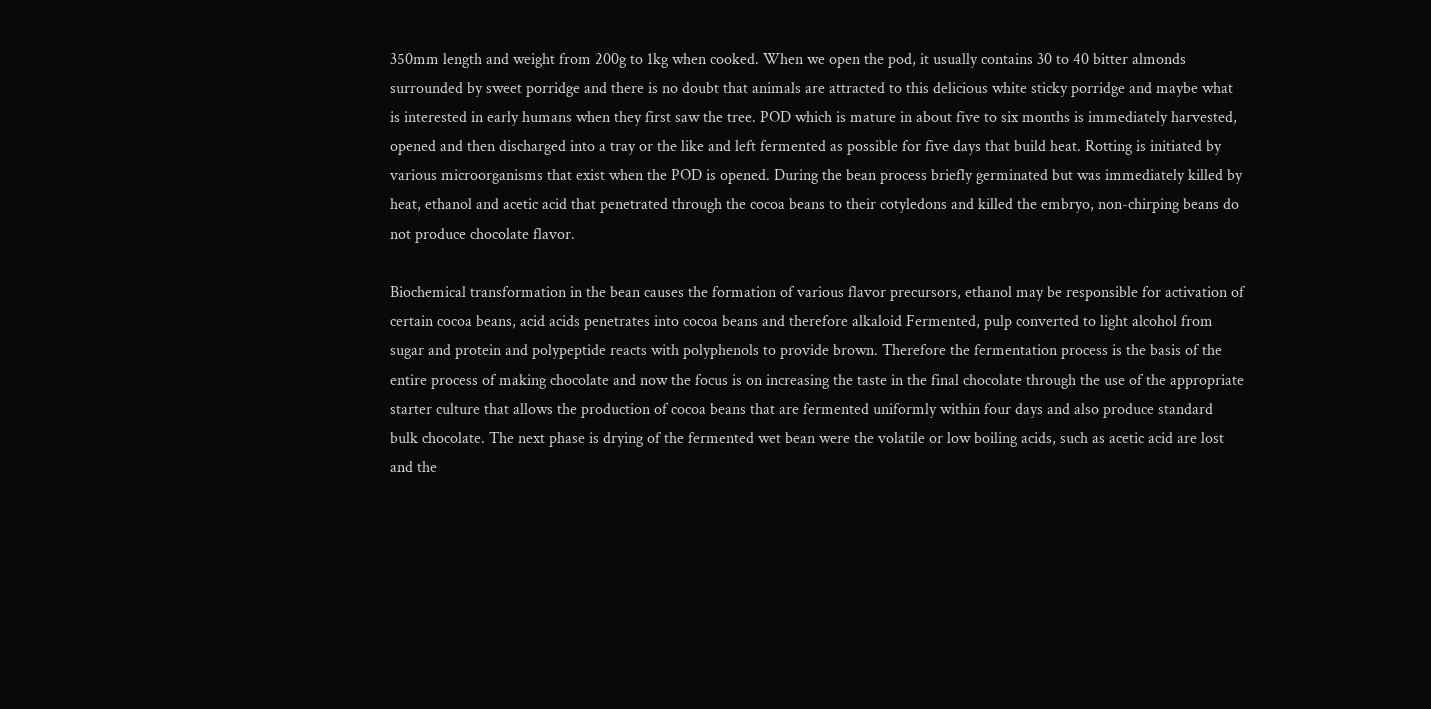350mm length and weight from 200g to 1kg when cooked. When we open the pod, it usually contains 30 to 40 bitter almonds surrounded by sweet porridge and there is no doubt that animals are attracted to this delicious white sticky porridge and maybe what is interested in early humans when they first saw the tree. POD which is mature in about five to six months is immediately harvested, opened and then discharged into a tray or the like and left fermented as possible for five days that build heat. Rotting is initiated by various microorganisms that exist when the POD is opened. During the bean process briefly germinated but was immediately killed by heat, ethanol and acetic acid that penetrated through the cocoa beans to their cotyledons and killed the embryo, non-chirping beans do not produce chocolate flavor.

Biochemical transformation in the bean causes the formation of various flavor precursors, ethanol may be responsible for activation of certain cocoa beans, acid acids penetrates into cocoa beans and therefore alkaloid Fermented, pulp converted to light alcohol from sugar and protein and polypeptide reacts with polyphenols to provide brown. Therefore the fermentation process is the basis of the entire process of making chocolate and now the focus is on increasing the taste in the final chocolate through the use of the appropriate starter culture that allows the production of cocoa beans that are fermented uniformly within four days and also produce standard bulk chocolate. The next phase is drying of the fermented wet bean were the volatile or low boiling acids, such as acetic acid are lost and the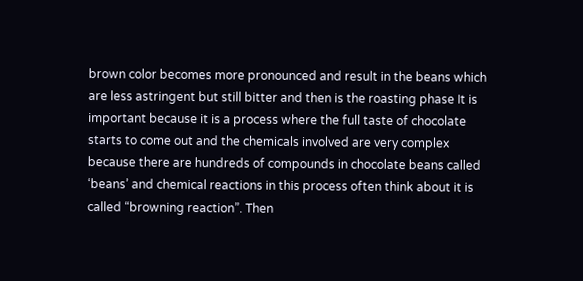brown color becomes more pronounced and result in the beans which are less astringent but still bitter and then is the roasting phase It is important because it is a process where the full taste of chocolate starts to come out and the chemicals involved are very complex because there are hundreds of compounds in chocolate beans called ‘beans’ and chemical reactions in this process often think about it is called “browning reaction”. Then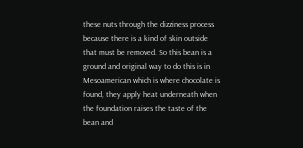these nuts through the dizziness process because there is a kind of skin outside that must be removed. So this bean is a ground and original way to do this is in Mesoamerican which is where chocolate is found, they apply heat underneath when the foundation raises the taste of the bean and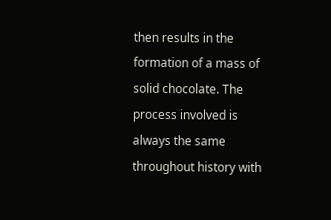then results in the formation of a mass of solid chocolate. The process involved is always the same throughout history with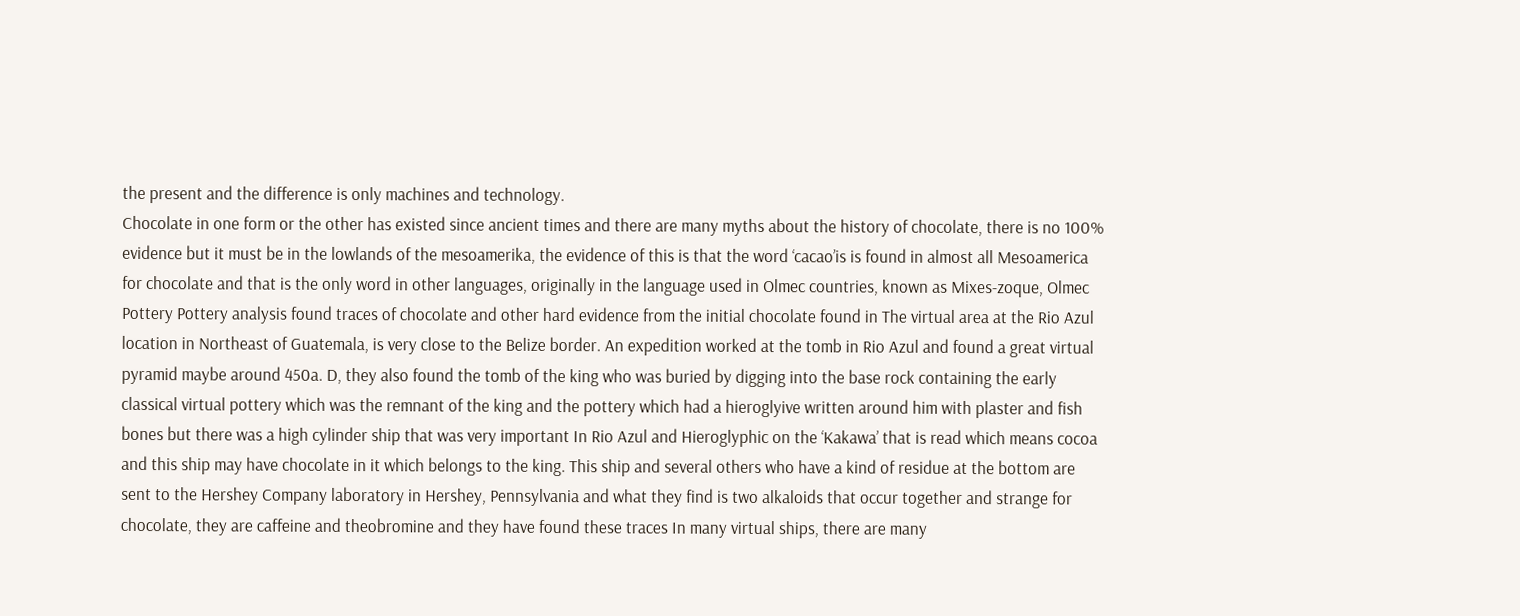the present and the difference is only machines and technology.
Chocolate in one form or the other has existed since ancient times and there are many myths about the history of chocolate, there is no 100% evidence but it must be in the lowlands of the mesoamerika, the evidence of this is that the word ‘cacao’is is found in almost all Mesoamerica for chocolate and that is the only word in other languages, originally in the language used in Olmec countries, known as Mixes-zoque, Olmec Pottery Pottery analysis found traces of chocolate and other hard evidence from the initial chocolate found in The virtual area at the Rio Azul location in Northeast of Guatemala, is very close to the Belize border. An expedition worked at the tomb in Rio Azul and found a great virtual pyramid maybe around 450a. D, they also found the tomb of the king who was buried by digging into the base rock containing the early classical virtual pottery which was the remnant of the king and the pottery which had a hieroglyive written around him with plaster and fish bones but there was a high cylinder ship that was very important In Rio Azul and Hieroglyphic on the ‘Kakawa’ that is read which means cocoa and this ship may have chocolate in it which belongs to the king. This ship and several others who have a kind of residue at the bottom are sent to the Hershey Company laboratory in Hershey, Pennsylvania and what they find is two alkaloids that occur together and strange for chocolate, they are caffeine and theobromine and they have found these traces In many virtual ships, there are many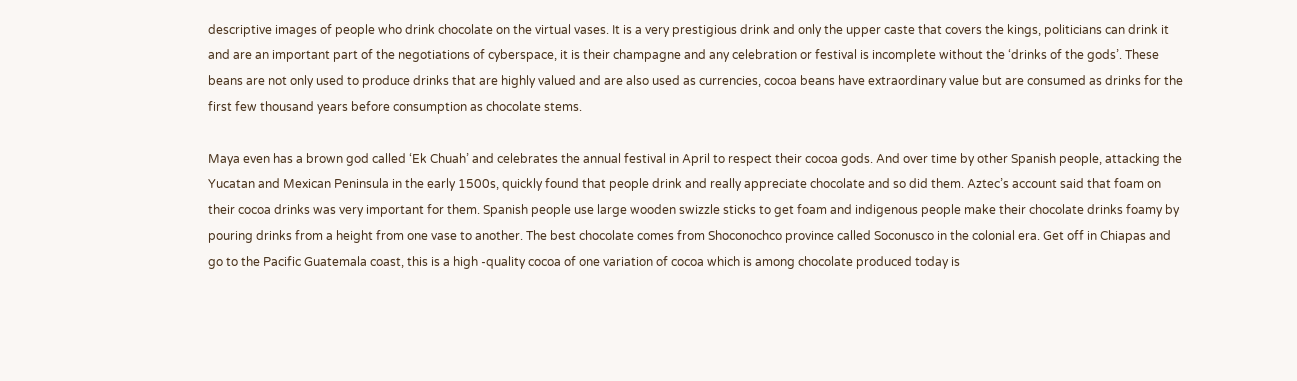descriptive images of people who drink chocolate on the virtual vases. It is a very prestigious drink and only the upper caste that covers the kings, politicians can drink it and are an important part of the negotiations of cyberspace, it is their champagne and any celebration or festival is incomplete without the ‘drinks of the gods’. These beans are not only used to produce drinks that are highly valued and are also used as currencies, cocoa beans have extraordinary value but are consumed as drinks for the first few thousand years before consumption as chocolate stems.

Maya even has a brown god called ‘Ek Chuah’ and celebrates the annual festival in April to respect their cocoa gods. And over time by other Spanish people, attacking the Yucatan and Mexican Peninsula in the early 1500s, quickly found that people drink and really appreciate chocolate and so did them. Aztec’s account said that foam on their cocoa drinks was very important for them. Spanish people use large wooden swizzle sticks to get foam and indigenous people make their chocolate drinks foamy by pouring drinks from a height from one vase to another. The best chocolate comes from Shoconochco province called Soconusco in the colonial era. Get off in Chiapas and go to the Pacific Guatemala coast, this is a high -quality cocoa of one variation of cocoa which is among chocolate produced today is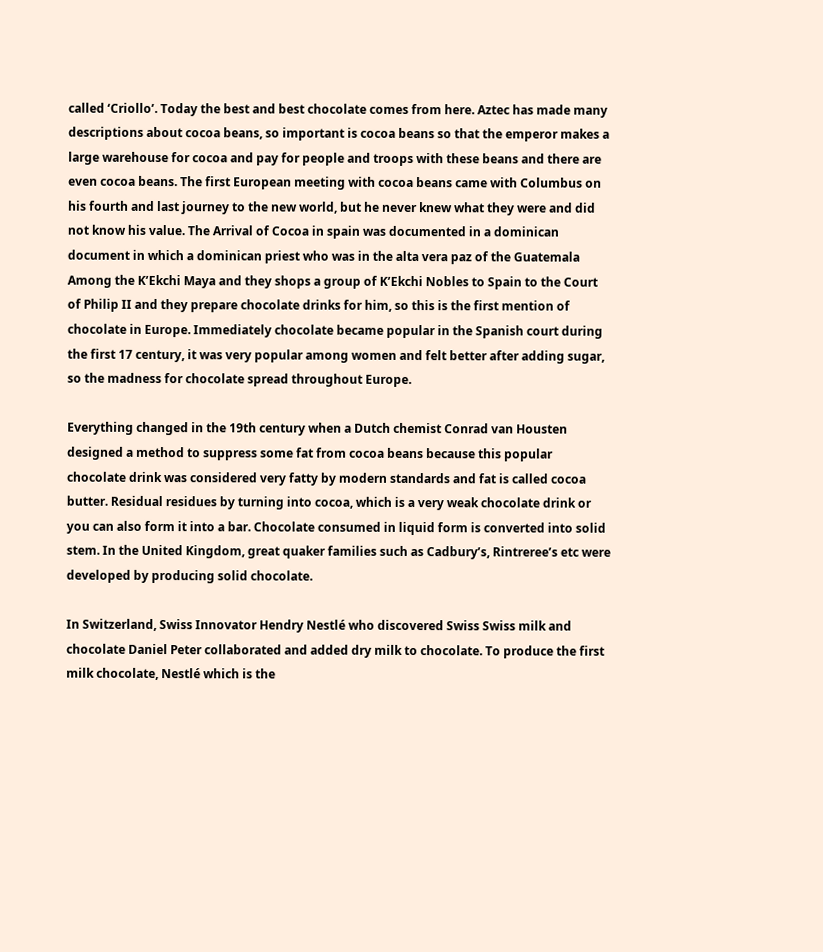called ‘Criollo’. Today the best and best chocolate comes from here. Aztec has made many descriptions about cocoa beans, so important is cocoa beans so that the emperor makes a large warehouse for cocoa and pay for people and troops with these beans and there are even cocoa beans. The first European meeting with cocoa beans came with Columbus on his fourth and last journey to the new world, but he never knew what they were and did not know his value. The Arrival of Cocoa in spain was documented in a dominican document in which a dominican priest who was in the alta vera paz of the Guatemala Among the K’Ekchi Maya and they shops a group of K’Ekchi Nobles to Spain to the Court of Philip II and they prepare chocolate drinks for him, so this is the first mention of chocolate in Europe. Immediately chocolate became popular in the Spanish court during the first 17 century, it was very popular among women and felt better after adding sugar, so the madness for chocolate spread throughout Europe.

Everything changed in the 19th century when a Dutch chemist Conrad van Housten designed a method to suppress some fat from cocoa beans because this popular chocolate drink was considered very fatty by modern standards and fat is called cocoa butter. Residual residues by turning into cocoa, which is a very weak chocolate drink or you can also form it into a bar. Chocolate consumed in liquid form is converted into solid stem. In the United Kingdom, great quaker families such as Cadbury’s, Rintreree’s etc were developed by producing solid chocolate.

In Switzerland, Swiss Innovator Hendry Nestlé who discovered Swiss Swiss milk and chocolate Daniel Peter collaborated and added dry milk to chocolate. To produce the first milk chocolate, Nestlé which is the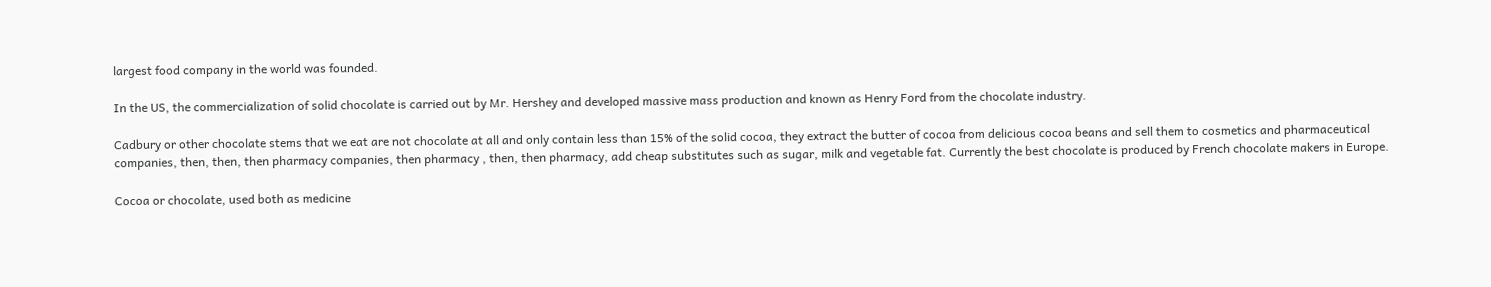largest food company in the world was founded.

In the US, the commercialization of solid chocolate is carried out by Mr. Hershey and developed massive mass production and known as Henry Ford from the chocolate industry.

Cadbury or other chocolate stems that we eat are not chocolate at all and only contain less than 15% of the solid cocoa, they extract the butter of cocoa from delicious cocoa beans and sell them to cosmetics and pharmaceutical companies, then, then, then pharmacy companies, then pharmacy , then, then pharmacy, add cheap substitutes such as sugar, milk and vegetable fat. Currently the best chocolate is produced by French chocolate makers in Europe.

Cocoa or chocolate, used both as medicine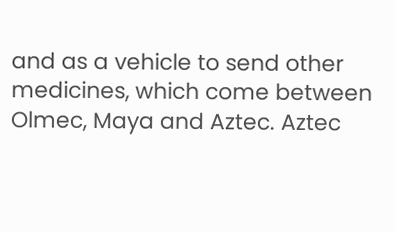and as a vehicle to send other medicines, which come between Olmec, Maya and Aztec. Aztec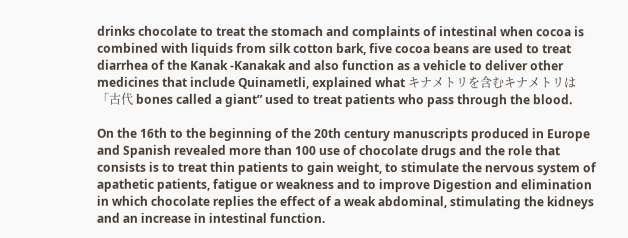drinks chocolate to treat the stomach and complaints of intestinal when cocoa is combined with liquids from silk cotton bark, five cocoa beans are used to treat diarrhea of the Kanak -Kanakak and also function as a vehicle to deliver other medicines that include Quinametli, explained what キナメトリを含むキナメトリは「古代 bones called a giant” used to treat patients who pass through the blood.

On the 16th to the beginning of the 20th century manuscripts produced in Europe and Spanish revealed more than 100 use of chocolate drugs and the role that consists is to treat thin patients to gain weight, to stimulate the nervous system of apathetic patients, fatigue or weakness and to improve Digestion and elimination in which chocolate replies the effect of a weak abdominal, stimulating the kidneys and an increase in intestinal function.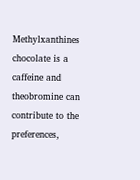Methylxanthines chocolate is a caffeine and theobromine can contribute to the preferences,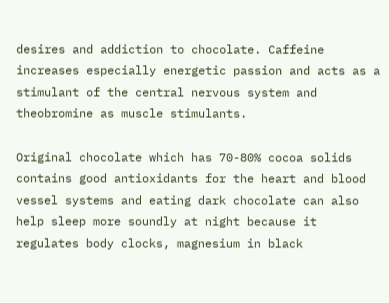desires and addiction to chocolate. Caffeine increases especially energetic passion and acts as a stimulant of the central nervous system and theobromine as muscle stimulants.

Original chocolate which has 70-80% cocoa solids contains good antioxidants for the heart and blood vessel systems and eating dark chocolate can also help sleep more soundly at night because it regulates body clocks, magnesium in black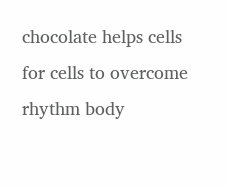chocolate helps cells for cells to overcome rhythm body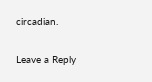circadian.

Leave a Reply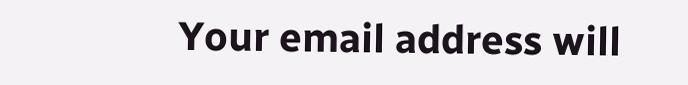Your email address will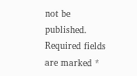not be published. Required fields are marked *